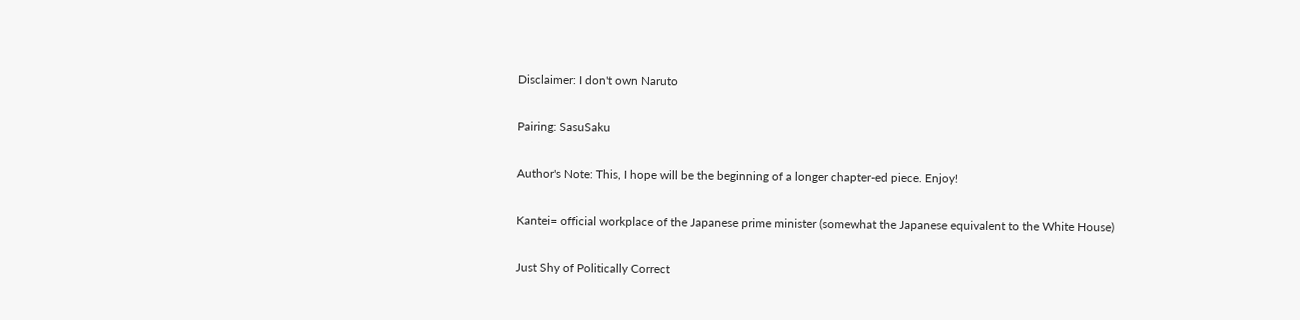Disclaimer: I don't own Naruto

Pairing: SasuSaku

Author's Note: This, I hope will be the beginning of a longer chapter-ed piece. Enjoy!

Kantei= official workplace of the Japanese prime minister (somewhat the Japanese equivalent to the White House)

Just Shy of Politically Correct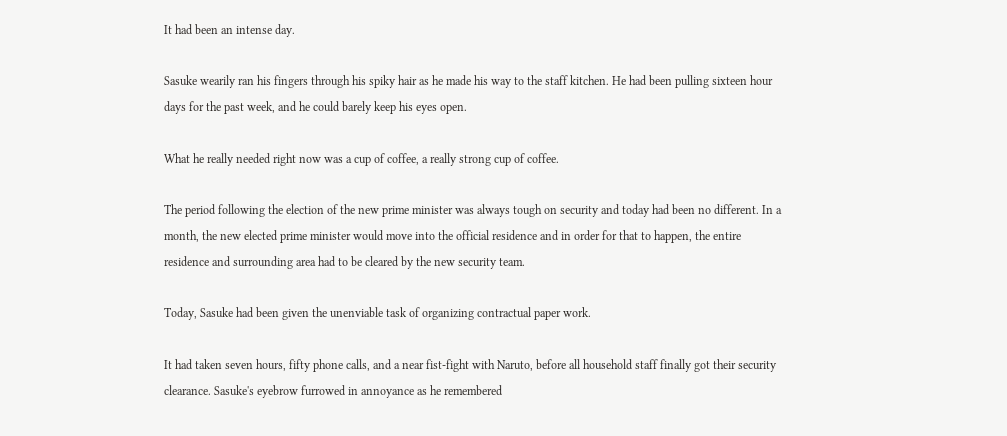It had been an intense day.

Sasuke wearily ran his fingers through his spiky hair as he made his way to the staff kitchen. He had been pulling sixteen hour days for the past week, and he could barely keep his eyes open.

What he really needed right now was a cup of coffee, a really strong cup of coffee.

The period following the election of the new prime minister was always tough on security and today had been no different. In a month, the new elected prime minister would move into the official residence and in order for that to happen, the entire residence and surrounding area had to be cleared by the new security team.

Today, Sasuke had been given the unenviable task of organizing contractual paper work.

It had taken seven hours, fifty phone calls, and a near fist-fight with Naruto, before all household staff finally got their security clearance. Sasuke's eyebrow furrowed in annoyance as he remembered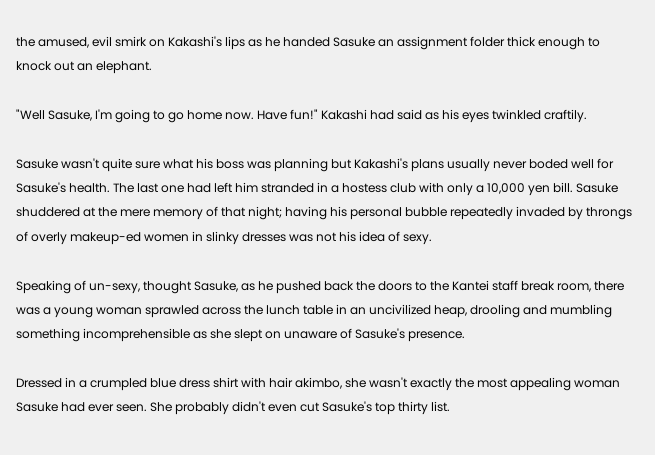the amused, evil smirk on Kakashi's lips as he handed Sasuke an assignment folder thick enough to knock out an elephant.

"Well Sasuke, I'm going to go home now. Have fun!" Kakashi had said as his eyes twinkled craftily.

Sasuke wasn't quite sure what his boss was planning but Kakashi's plans usually never boded well for Sasuke's health. The last one had left him stranded in a hostess club with only a 10,000 yen bill. Sasuke shuddered at the mere memory of that night; having his personal bubble repeatedly invaded by throngs of overly makeup-ed women in slinky dresses was not his idea of sexy.

Speaking of un-sexy, thought Sasuke, as he pushed back the doors to the Kantei staff break room, there was a young woman sprawled across the lunch table in an uncivilized heap, drooling and mumbling something incomprehensible as she slept on unaware of Sasuke's presence.

Dressed in a crumpled blue dress shirt with hair akimbo, she wasn't exactly the most appealing woman Sasuke had ever seen. She probably didn't even cut Sasuke's top thirty list.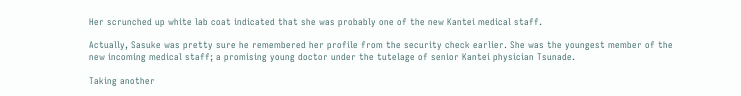Her scrunched up white lab coat indicated that she was probably one of the new Kantei medical staff.

Actually, Sasuke was pretty sure he remembered her profile from the security check earlier. She was the youngest member of the new incoming medical staff; a promising young doctor under the tutelage of senior Kantei physician Tsunade.

Taking another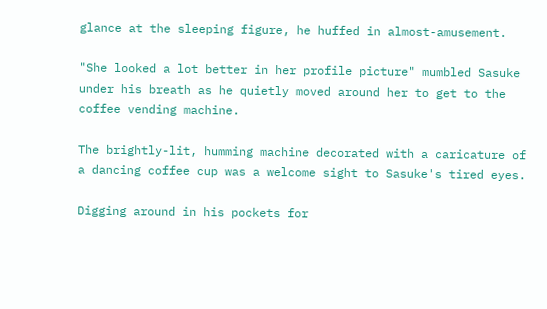glance at the sleeping figure, he huffed in almost-amusement.

"She looked a lot better in her profile picture" mumbled Sasuke under his breath as he quietly moved around her to get to the coffee vending machine.

The brightly-lit, humming machine decorated with a caricature of a dancing coffee cup was a welcome sight to Sasuke's tired eyes.

Digging around in his pockets for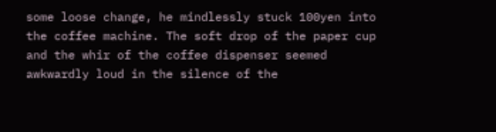some loose change, he mindlessly stuck 100yen into the coffee machine. The soft drop of the paper cup and the whir of the coffee dispenser seemed awkwardly loud in the silence of the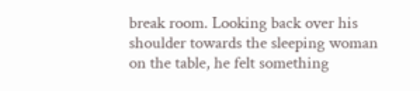break room. Looking back over his shoulder towards the sleeping woman on the table, he felt something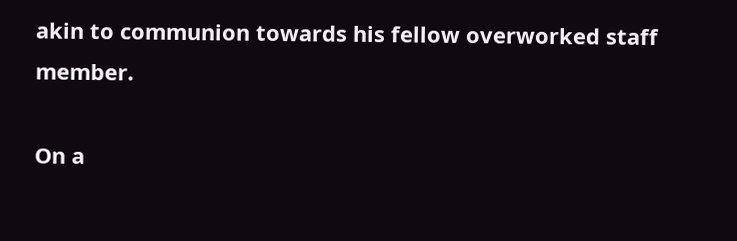akin to communion towards his fellow overworked staff member.

On a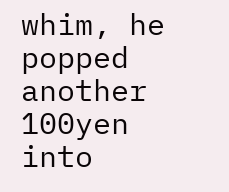whim, he popped another 100yen into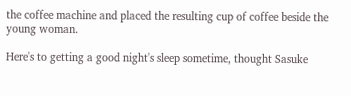the coffee machine and placed the resulting cup of coffee beside the young woman.

Here's to getting a good night's sleep sometime, thought Sasuke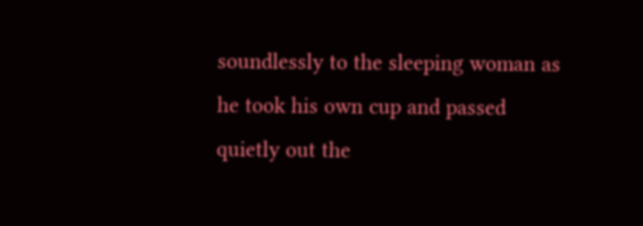soundlessly to the sleeping woman as he took his own cup and passed quietly out the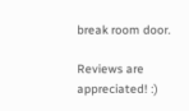break room door.

Reviews are appreciated! :)